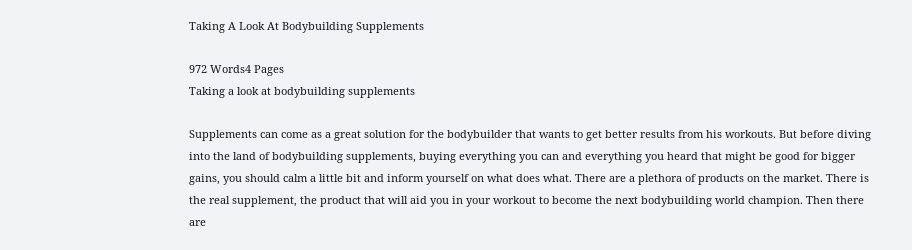Taking A Look At Bodybuilding Supplements

972 Words4 Pages
Taking a look at bodybuilding supplements

Supplements can come as a great solution for the bodybuilder that wants to get better results from his workouts. But before diving into the land of bodybuilding supplements, buying everything you can and everything you heard that might be good for bigger gains, you should calm a little bit and inform yourself on what does what. There are a plethora of products on the market. There is the real supplement, the product that will aid you in your workout to become the next bodybuilding world champion. Then there are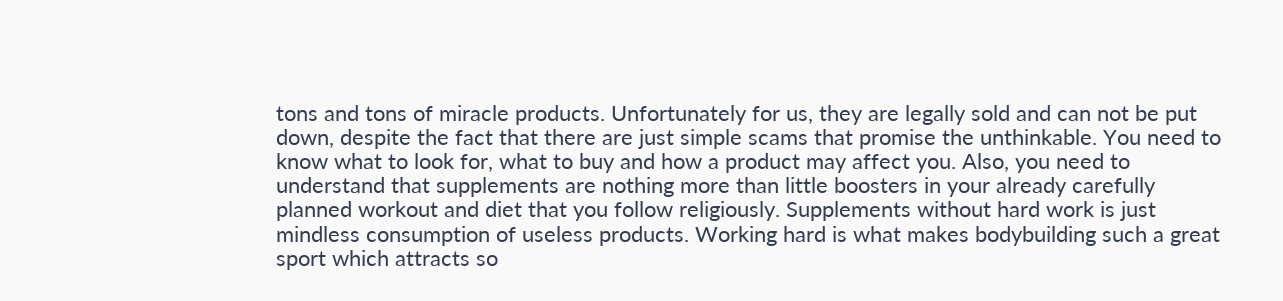tons and tons of miracle products. Unfortunately for us, they are legally sold and can not be put down, despite the fact that there are just simple scams that promise the unthinkable. You need to know what to look for, what to buy and how a product may affect you. Also, you need to understand that supplements are nothing more than little boosters in your already carefully planned workout and diet that you follow religiously. Supplements without hard work is just mindless consumption of useless products. Working hard is what makes bodybuilding such a great sport which attracts so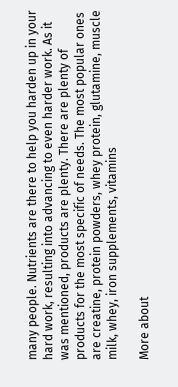many people. Nutrients are there to help you harden up in your hard work, resulting into advancing to even harder work. As it was mentioned, products are plenty. There are plenty of products for the most specific of needs. The most popular ones are creatine, protein powders, whey protein, glutamine, muscle milk, whey, iron supplements, vitamins

More about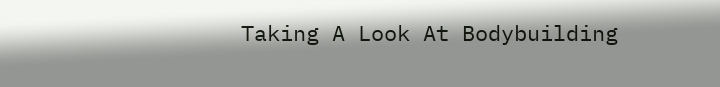Taking A Look At Bodybuilding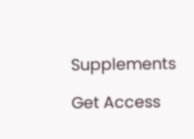Supplements

Get Access